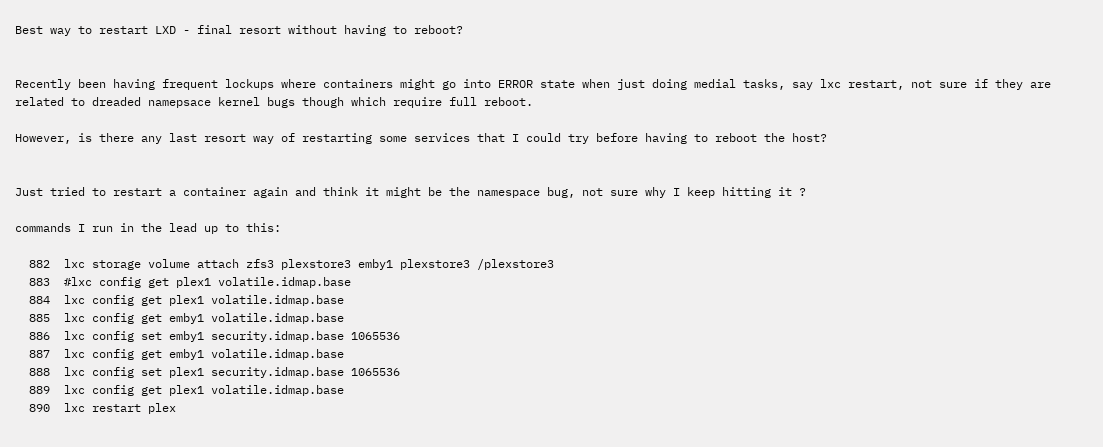Best way to restart LXD - final resort without having to reboot?


Recently been having frequent lockups where containers might go into ERROR state when just doing medial tasks, say lxc restart, not sure if they are related to dreaded namepsace kernel bugs though which require full reboot.

However, is there any last resort way of restarting some services that I could try before having to reboot the host?


Just tried to restart a container again and think it might be the namespace bug, not sure why I keep hitting it ?

commands I run in the lead up to this:

  882  lxc storage volume attach zfs3 plexstore3 emby1 plexstore3 /plexstore3
  883  #lxc config get plex1 volatile.idmap.base
  884  lxc config get plex1 volatile.idmap.base
  885  lxc config get emby1 volatile.idmap.base
  886  lxc config set emby1 security.idmap.base 1065536
  887  lxc config get emby1 volatile.idmap.base
  888  lxc config set plex1 security.idmap.base 1065536
  889  lxc config get plex1 volatile.idmap.base
  890  lxc restart plex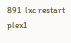891  lxc restart plex1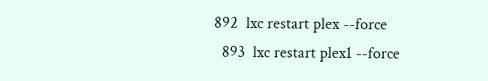892  lxc restart plex --force
  893  lxc restart plex1 --force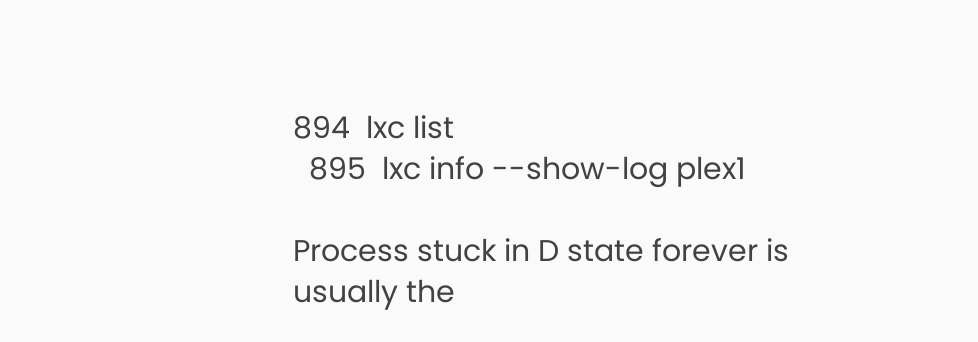894  lxc list
  895  lxc info --show-log plex1

Process stuck in D state forever is usually the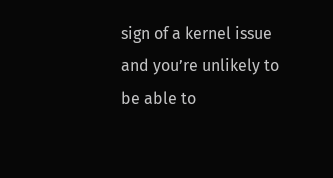sign of a kernel issue and you’re unlikely to be able to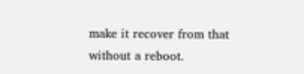make it recover from that without a reboot.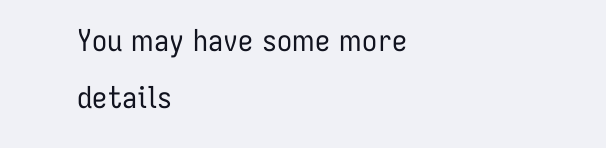You may have some more details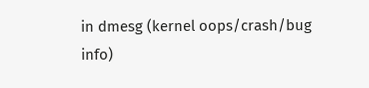in dmesg (kernel oops/crash/bug info)